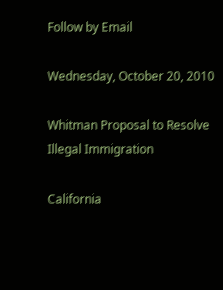Follow by Email

Wednesday, October 20, 2010

Whitman Proposal to Resolve Illegal Immigration

California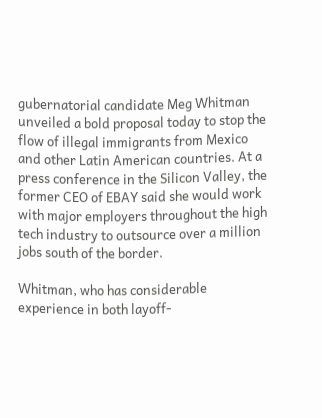gubernatorial candidate Meg Whitman unveiled a bold proposal today to stop the flow of illegal immigrants from Mexico and other Latin American countries. At a press conference in the Silicon Valley, the former CEO of EBAY said she would work with major employers throughout the high tech industry to outsource over a million jobs south of the border.

Whitman, who has considerable experience in both layoff-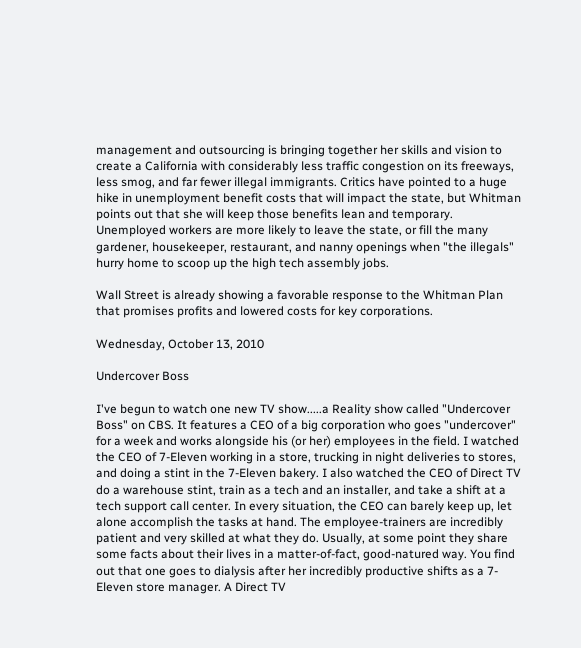management and outsourcing is bringing together her skills and vision to create a California with considerably less traffic congestion on its freeways, less smog, and far fewer illegal immigrants. Critics have pointed to a huge hike in unemployment benefit costs that will impact the state, but Whitman points out that she will keep those benefits lean and temporary. Unemployed workers are more likely to leave the state, or fill the many gardener, housekeeper, restaurant, and nanny openings when "the illegals" hurry home to scoop up the high tech assembly jobs.

Wall Street is already showing a favorable response to the Whitman Plan that promises profits and lowered costs for key corporations.

Wednesday, October 13, 2010

Undercover Boss

I've begun to watch one new TV show.....a Reality show called "Undercover Boss" on CBS. It features a CEO of a big corporation who goes "undercover" for a week and works alongside his (or her) employees in the field. I watched the CEO of 7-Eleven working in a store, trucking in night deliveries to stores, and doing a stint in the 7-Eleven bakery. I also watched the CEO of Direct TV do a warehouse stint, train as a tech and an installer, and take a shift at a tech support call center. In every situation, the CEO can barely keep up, let alone accomplish the tasks at hand. The employee-trainers are incredibly patient and very skilled at what they do. Usually, at some point they share some facts about their lives in a matter-of-fact, good-natured way. You find out that one goes to dialysis after her incredibly productive shifts as a 7-Eleven store manager. A Direct TV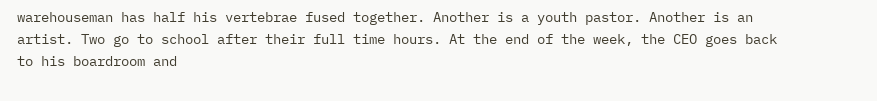warehouseman has half his vertebrae fused together. Another is a youth pastor. Another is an artist. Two go to school after their full time hours. At the end of the week, the CEO goes back to his boardroom and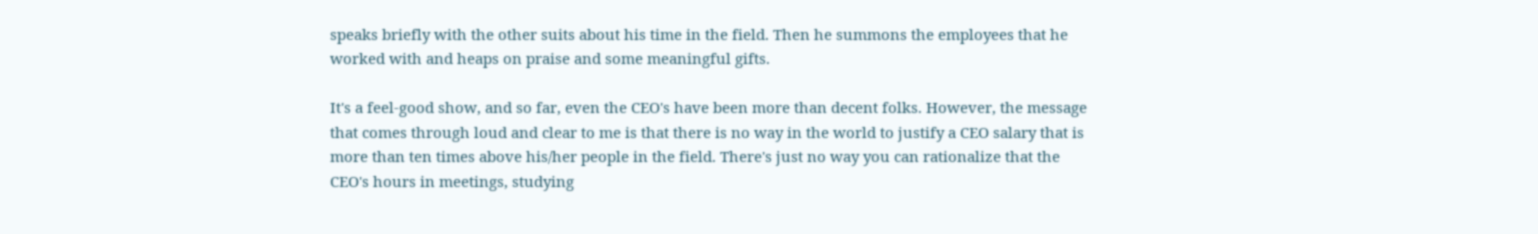speaks briefly with the other suits about his time in the field. Then he summons the employees that he worked with and heaps on praise and some meaningful gifts.

It's a feel-good show, and so far, even the CEO's have been more than decent folks. However, the message that comes through loud and clear to me is that there is no way in the world to justify a CEO salary that is more than ten times above his/her people in the field. There's just no way you can rationalize that the CEO's hours in meetings, studying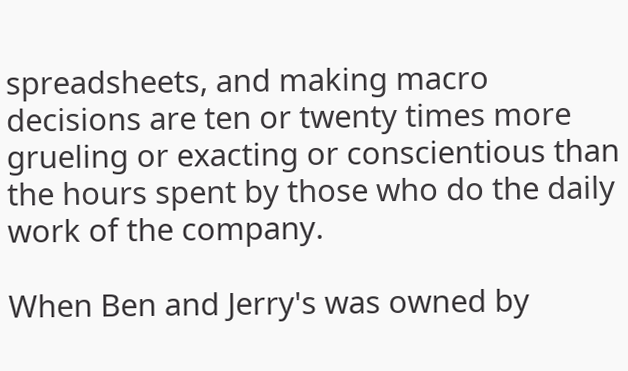spreadsheets, and making macro decisions are ten or twenty times more grueling or exacting or conscientious than the hours spent by those who do the daily work of the company.

When Ben and Jerry's was owned by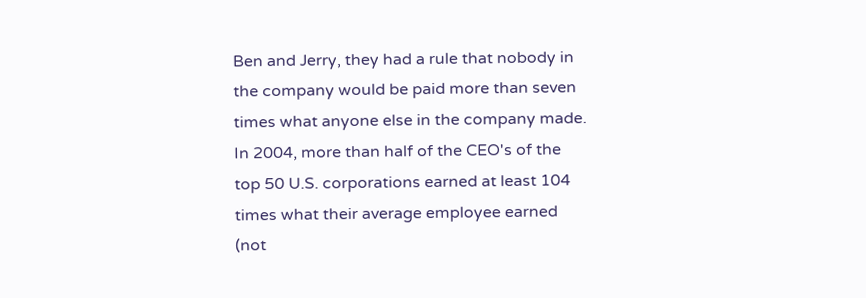Ben and Jerry, they had a rule that nobody in the company would be paid more than seven times what anyone else in the company made. In 2004, more than half of the CEO's of the top 50 U.S. corporations earned at least 104 times what their average employee earned (not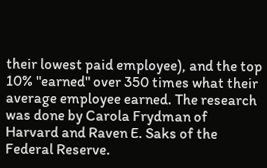their lowest paid employee), and the top 10% "earned" over 350 times what their average employee earned. The research was done by Carola Frydman of Harvard and Raven E. Saks of the Federal Reserve.